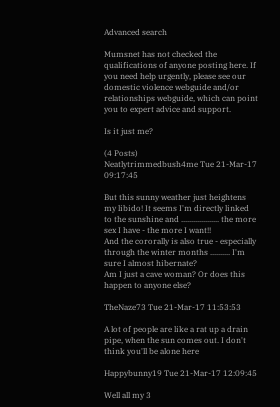Advanced search

Mumsnet has not checked the qualifications of anyone posting here. If you need help urgently, please see our domestic violence webguide and/or relationships webguide, which can point you to expert advice and support.

Is it just me?

(4 Posts)
Neatlytrimmedbush4me Tue 21-Mar-17 09:17:45

But this sunny weather just heightens my libido! It seems I'm directly linked to the sunshine and ................... the more sex I have - the more I want!!
And the cororally is also true - especially through the winter months .......... I'm sure I almost hibernate?
Am I just a cave woman? Or does this happen to anyone else?

TheNaze73 Tue 21-Mar-17 11:53:53

A lot of people are like a rat up a drain pipe, when the sun comes out. I don't think you'll be alone here

Happybunny19 Tue 21-Mar-17 12:09:45

Well all my 3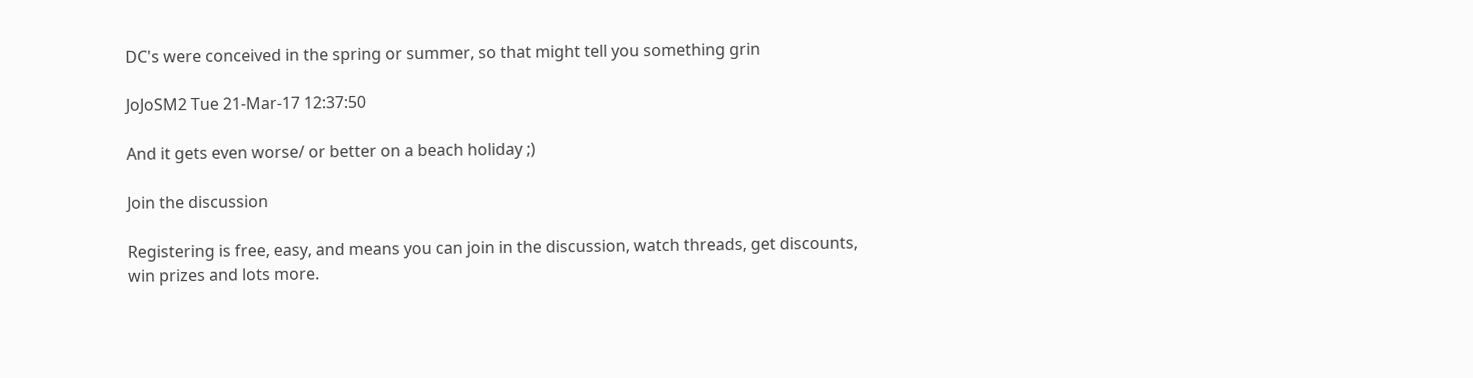DC's were conceived in the spring or summer, so that might tell you something grin

JoJoSM2 Tue 21-Mar-17 12:37:50

And it gets even worse/ or better on a beach holiday ;)

Join the discussion

Registering is free, easy, and means you can join in the discussion, watch threads, get discounts, win prizes and lots more.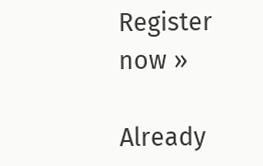Register now »

Already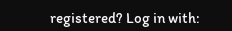registered? Log in with: